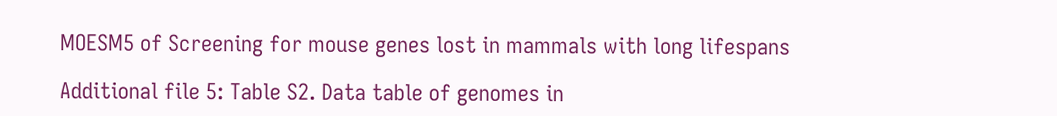MOESM5 of Screening for mouse genes lost in mammals with long lifespans

Additional file 5: Table S2. Data table of genomes in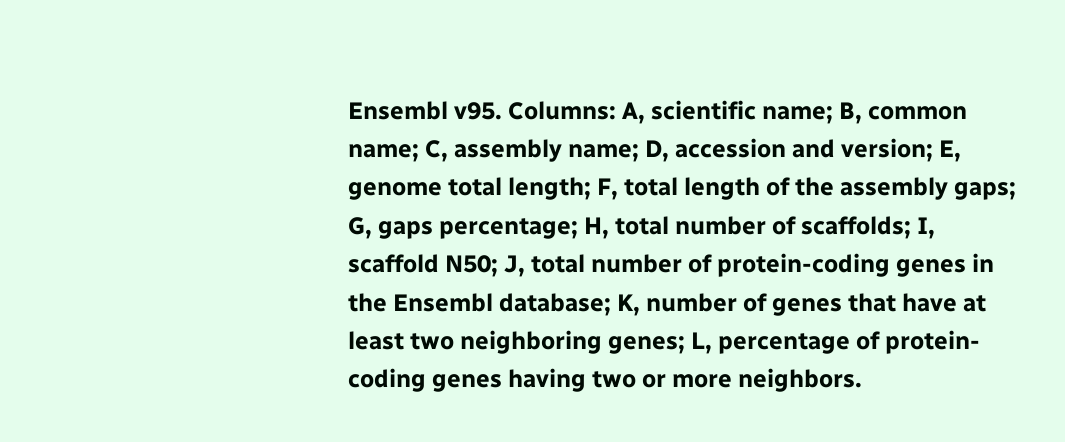Ensembl v95. Columns: A, scientific name; B, common name; C, assembly name; D, accession and version; E, genome total length; F, total length of the assembly gaps; G, gaps percentage; H, total number of scaffolds; I, scaffold N50; J, total number of protein-coding genes in the Ensembl database; K, number of genes that have at least two neighboring genes; L, percentage of protein-coding genes having two or more neighbors.